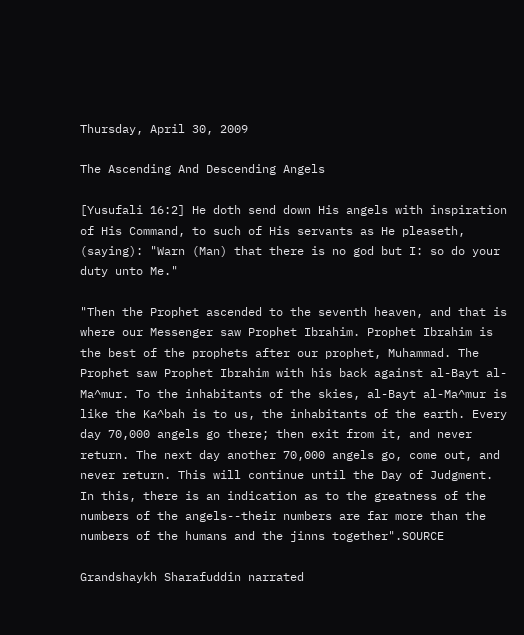Thursday, April 30, 2009

The Ascending And Descending Angels

[Yusufali 16:2] He doth send down His angels with inspiration of His Command, to such of His servants as He pleaseth, (saying): "Warn (Man) that there is no god but I: so do your duty unto Me."

"Then the Prophet ascended to the seventh heaven, and that is where our Messenger saw Prophet Ibrahim. Prophet Ibrahim is the best of the prophets after our prophet, Muhammad. The Prophet saw Prophet Ibrahim with his back against al-Bayt al-Ma^mur. To the inhabitants of the skies, al-Bayt al-Ma^mur is like the Ka^bah is to us, the inhabitants of the earth. Every day 70,000 angels go there; then exit from it, and never return. The next day another 70,000 angels go, come out, and never return. This will continue until the Day of Judgment. In this, there is an indication as to the greatness of the numbers of the angels--their numbers are far more than the numbers of the humans and the jinns together".SOURCE

Grandshaykh Sharafuddin narrated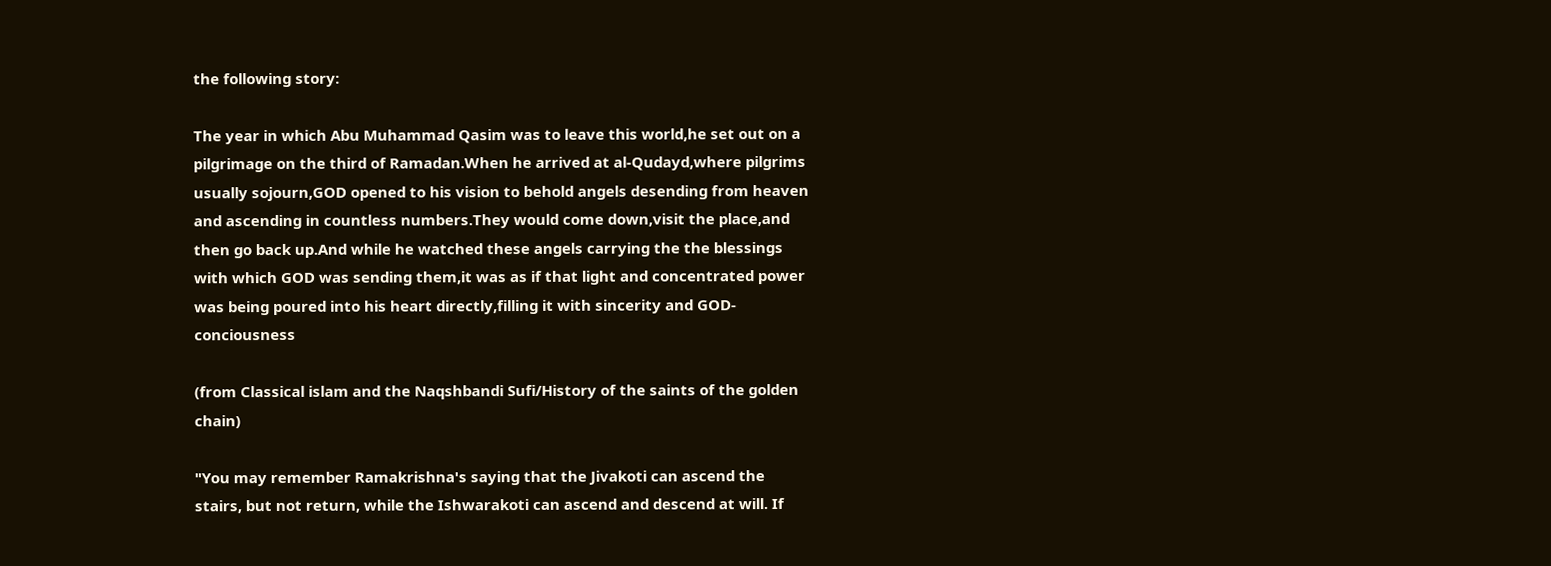the following story:

The year in which Abu Muhammad Qasim was to leave this world,he set out on a pilgrimage on the third of Ramadan.When he arrived at al-Qudayd,where pilgrims usually sojourn,GOD opened to his vision to behold angels desending from heaven and ascending in countless numbers.They would come down,visit the place,and then go back up.And while he watched these angels carrying the the blessings with which GOD was sending them,it was as if that light and concentrated power was being poured into his heart directly,filling it with sincerity and GOD-conciousness

(from Classical islam and the Naqshbandi Sufi/History of the saints of the golden chain)

"You may remember Ramakrishna's saying that the Jivakoti can ascend the stairs, but not return, while the Ishwarakoti can ascend and descend at will. If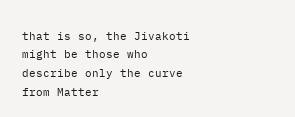that is so, the Jivakoti might be those who describe only the curve from Matter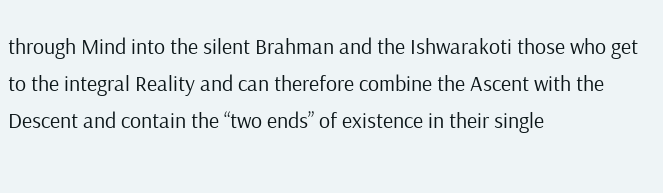through Mind into the silent Brahman and the Ishwarakoti those who get to the integral Reality and can therefore combine the Ascent with the Descent and contain the “two ends” of existence in their single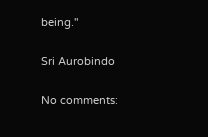being."

Sri Aurobindo

No comments: